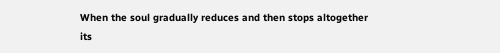When the soul gradually reduces and then stops altogether its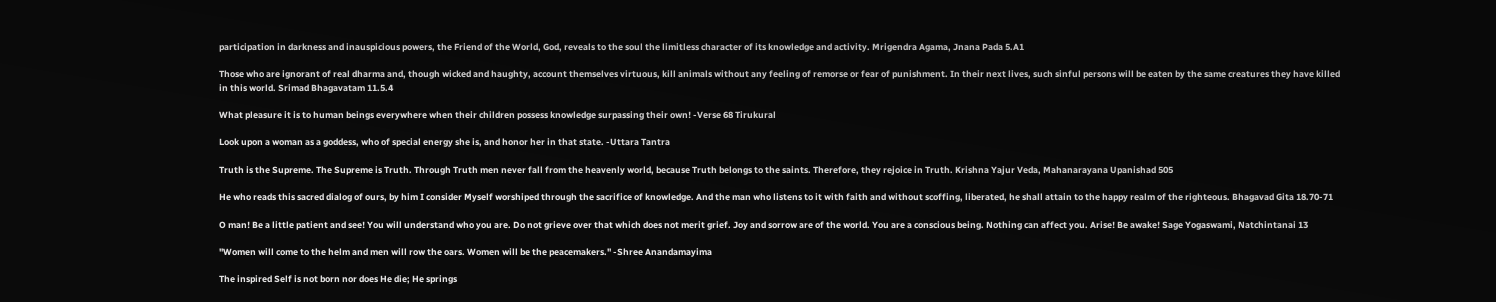participation in darkness and inauspicious powers, the Friend of the World, God, reveals to the soul the limitless character of its knowledge and activity. Mrigendra Agama, Jnana Pada 5.A1

Those who are ignorant of real dharma and, though wicked and haughty, account themselves virtuous, kill animals without any feeling of remorse or fear of punishment. In their next lives, such sinful persons will be eaten by the same creatures they have killed in this world. Srimad Bhagavatam 11.5.4

What pleasure it is to human beings everywhere when their children possess knowledge surpassing their own! -Verse 68 Tirukural

Look upon a woman as a goddess, who of special energy she is, and honor her in that state. -Uttara Tantra

Truth is the Supreme. The Supreme is Truth. Through Truth men never fall from the heavenly world, because Truth belongs to the saints. Therefore, they rejoice in Truth. Krishna Yajur Veda, Mahanarayana Upanishad 505

He who reads this sacred dialog of ours, by him I consider Myself worshiped through the sacrifice of knowledge. And the man who listens to it with faith and without scoffing, liberated, he shall attain to the happy realm of the righteous. Bhagavad Gita 18.70-71

O man! Be a little patient and see! You will understand who you are. Do not grieve over that which does not merit grief. Joy and sorrow are of the world. You are a conscious being. Nothing can affect you. Arise! Be awake! Sage Yogaswami, Natchintanai 13

"Women will come to the helm and men will row the oars. Women will be the peacemakers." -Shree Anandamayima

The inspired Self is not born nor does He die; He springs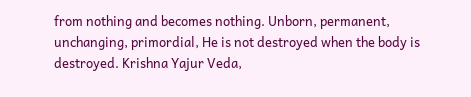from nothing and becomes nothing. Unborn, permanent, unchanging, primordial, He is not destroyed when the body is destroyed. Krishna Yajur Veda,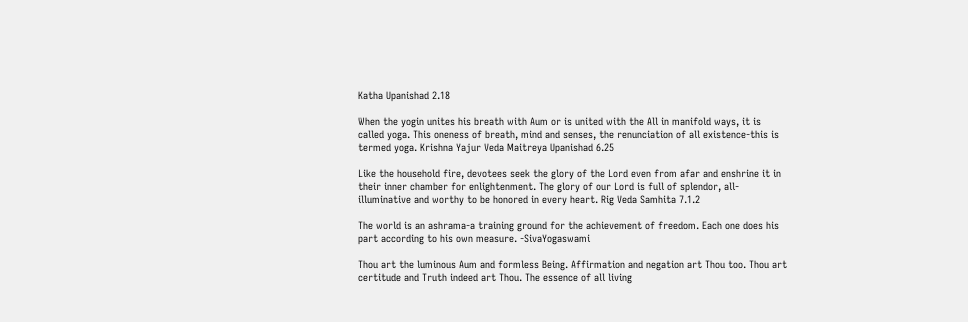Katha Upanishad 2.18

When the yogin unites his breath with Aum or is united with the All in manifold ways, it is called yoga. This oneness of breath, mind and senses, the renunciation of all existence-this is termed yoga. Krishna Yajur Veda Maitreya Upanishad 6.25

Like the household fire, devotees seek the glory of the Lord even from afar and enshrine it in their inner chamber for enlightenment. The glory of our Lord is full of splendor, all-illuminative and worthy to be honored in every heart. Rig Veda Samhita 7.1.2

The world is an ashrama-a training ground for the achievement of freedom. Each one does his part according to his own measure. -SivaYogaswami

Thou art the luminous Aum and formless Being. Affirmation and negation art Thou too. Thou art certitude and Truth indeed art Thou. The essence of all living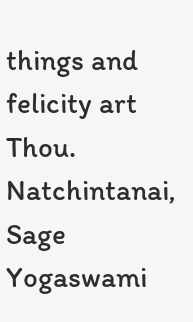things and felicity art Thou. Natchintanai, Sage Yogaswami